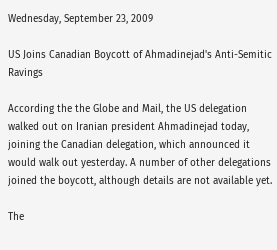Wednesday, September 23, 2009

US Joins Canadian Boycott of Ahmadinejad's Anti-Semitic Ravings

According the the Globe and Mail, the US delegation walked out on Iranian president Ahmadinejad today, joining the Canadian delegation, which announced it would walk out yesterday. A number of other delegations joined the boycott, although details are not available yet.

The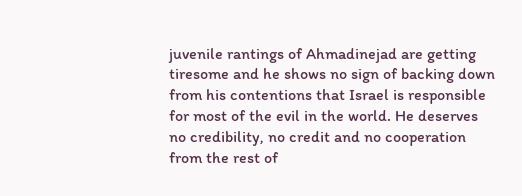juvenile rantings of Ahmadinejad are getting tiresome and he shows no sign of backing down from his contentions that Israel is responsible for most of the evil in the world. He deserves no credibility, no credit and no cooperation from the rest of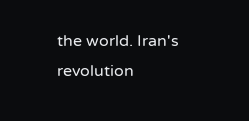the world. Iran's revolution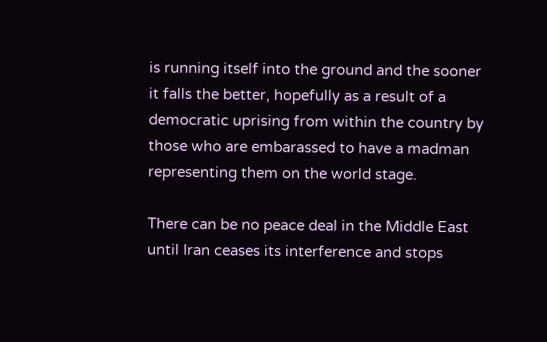is running itself into the ground and the sooner it falls the better, hopefully as a result of a democratic uprising from within the country by those who are embarassed to have a madman representing them on the world stage.

There can be no peace deal in the Middle East until Iran ceases its interference and stops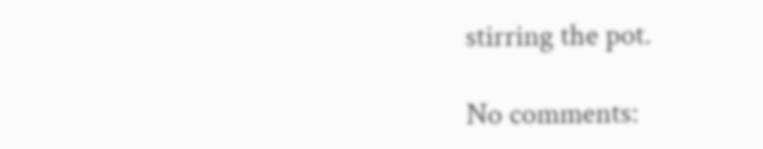stirring the pot.

No comments: